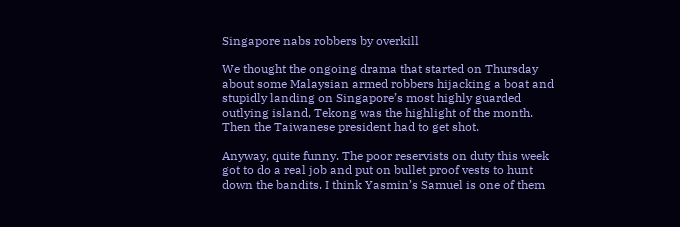Singapore nabs robbers by overkill

We thought the ongoing drama that started on Thursday about some Malaysian armed robbers hijacking a boat and stupidly landing on Singapore’s most highly guarded outlying island, Tekong was the highlight of the month. Then the Taiwanese president had to get shot.

Anyway, quite funny. The poor reservists on duty this week got to do a real job and put on bullet proof vests to hunt down the bandits. I think Yasmin’s Samuel is one of them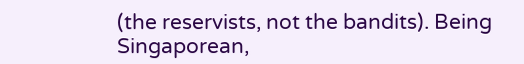(the reservists, not the bandits). Being Singaporean,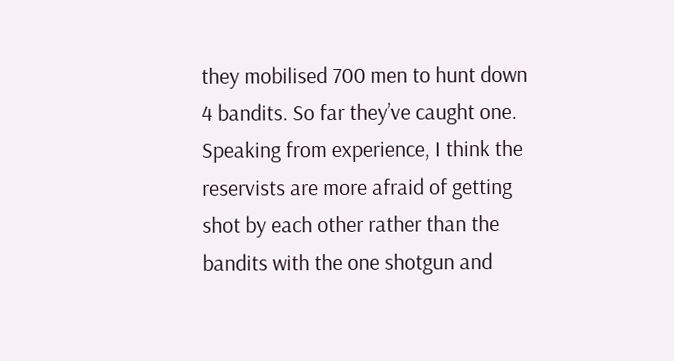they mobilised 700 men to hunt down 4 bandits. So far they’ve caught one. Speaking from experience, I think the reservists are more afraid of getting shot by each other rather than the bandits with the one shotgun and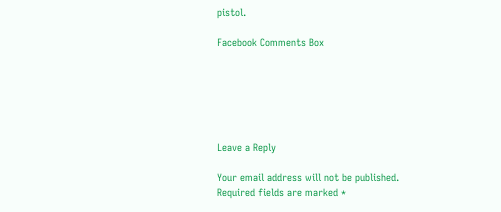pistol.

Facebook Comments Box






Leave a Reply

Your email address will not be published. Required fields are marked *